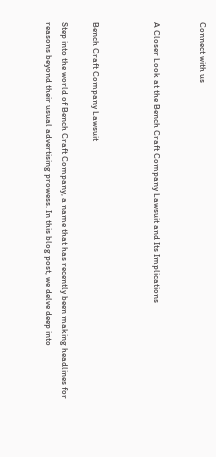Connect with us


A Closer Look at the Bench Craft Company Lawsuit and Its Implications



Bench Craft Company Lawsuit

Step into the world of Bench Craft Company, a name that has recently been making headlines for reasons beyond their usual advertising prowess. In this blog post, we delve deep into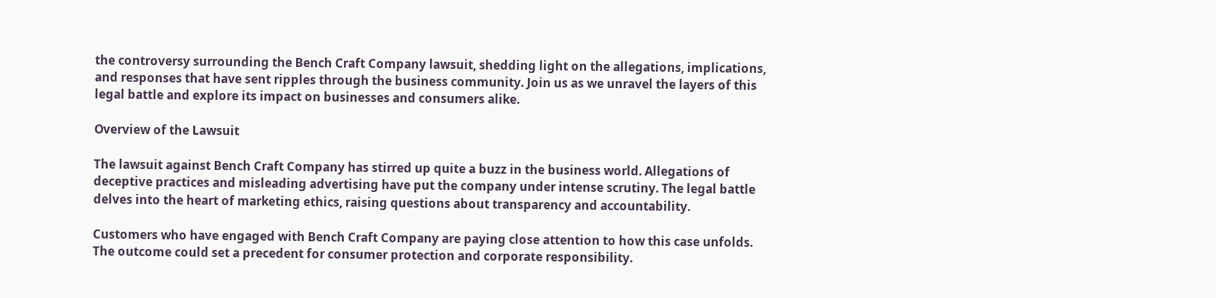the controversy surrounding the Bench Craft Company lawsuit, shedding light on the allegations, implications, and responses that have sent ripples through the business community. Join us as we unravel the layers of this legal battle and explore its impact on businesses and consumers alike.

Overview of the Lawsuit

The lawsuit against Bench Craft Company has stirred up quite a buzz in the business world. Allegations of deceptive practices and misleading advertising have put the company under intense scrutiny. The legal battle delves into the heart of marketing ethics, raising questions about transparency and accountability.

Customers who have engaged with Bench Craft Company are paying close attention to how this case unfolds. The outcome could set a precedent for consumer protection and corporate responsibility.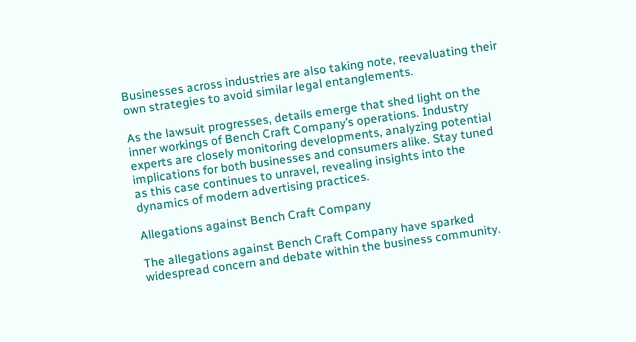Businesses across industries are also taking note, reevaluating their own strategies to avoid similar legal entanglements.

As the lawsuit progresses, details emerge that shed light on the inner workings of Bench Craft Company’s operations. Industry experts are closely monitoring developments, analyzing potential implications for both businesses and consumers alike. Stay tuned as this case continues to unravel, revealing insights into the dynamics of modern advertising practices.

Allegations against Bench Craft Company

The allegations against Bench Craft Company have sparked widespread concern and debate within the business community.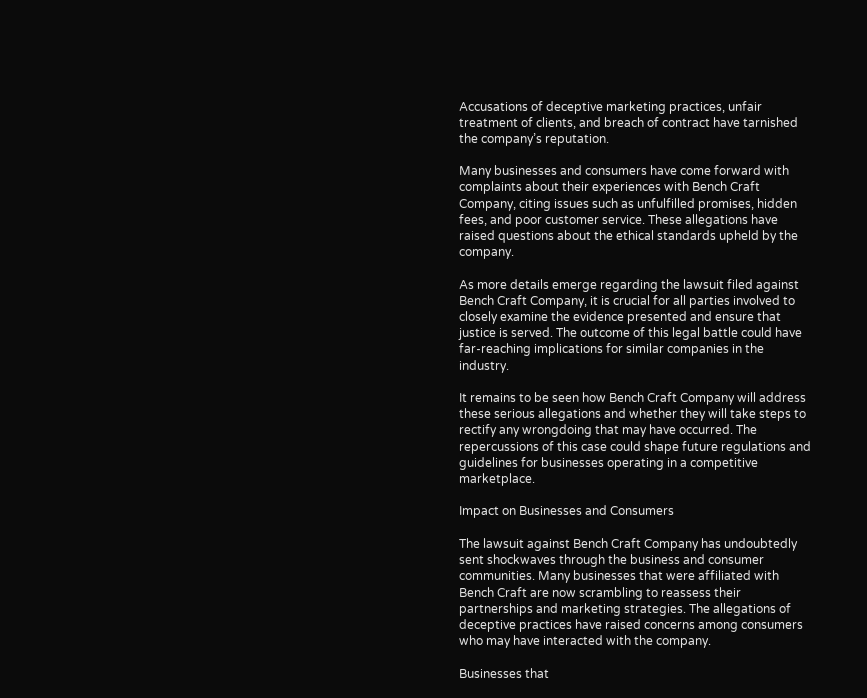Accusations of deceptive marketing practices, unfair treatment of clients, and breach of contract have tarnished the company’s reputation.

Many businesses and consumers have come forward with complaints about their experiences with Bench Craft Company, citing issues such as unfulfilled promises, hidden fees, and poor customer service. These allegations have raised questions about the ethical standards upheld by the company.

As more details emerge regarding the lawsuit filed against Bench Craft Company, it is crucial for all parties involved to closely examine the evidence presented and ensure that justice is served. The outcome of this legal battle could have far-reaching implications for similar companies in the industry.

It remains to be seen how Bench Craft Company will address these serious allegations and whether they will take steps to rectify any wrongdoing that may have occurred. The repercussions of this case could shape future regulations and guidelines for businesses operating in a competitive marketplace.

Impact on Businesses and Consumers

The lawsuit against Bench Craft Company has undoubtedly sent shockwaves through the business and consumer communities. Many businesses that were affiliated with Bench Craft are now scrambling to reassess their partnerships and marketing strategies. The allegations of deceptive practices have raised concerns among consumers who may have interacted with the company.

Businesses that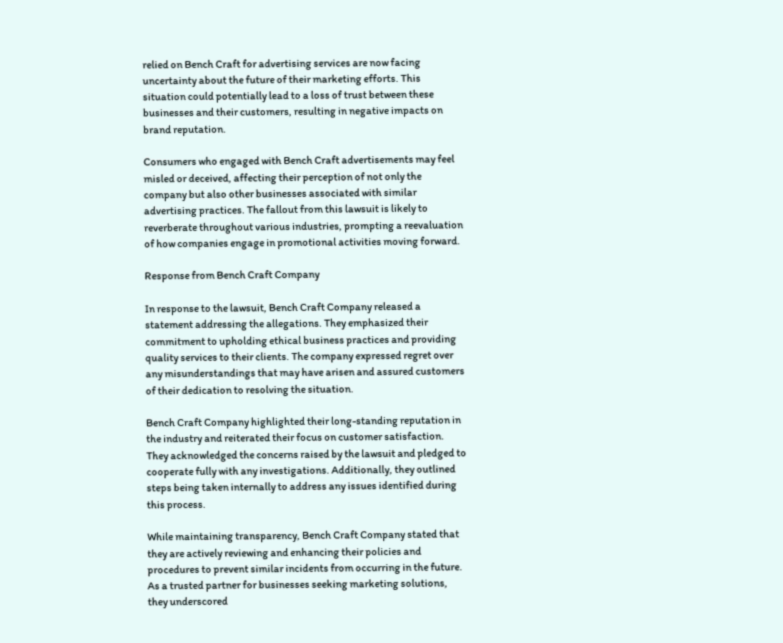relied on Bench Craft for advertising services are now facing uncertainty about the future of their marketing efforts. This situation could potentially lead to a loss of trust between these businesses and their customers, resulting in negative impacts on brand reputation.

Consumers who engaged with Bench Craft advertisements may feel misled or deceived, affecting their perception of not only the company but also other businesses associated with similar advertising practices. The fallout from this lawsuit is likely to reverberate throughout various industries, prompting a reevaluation of how companies engage in promotional activities moving forward.

Response from Bench Craft Company

In response to the lawsuit, Bench Craft Company released a statement addressing the allegations. They emphasized their commitment to upholding ethical business practices and providing quality services to their clients. The company expressed regret over any misunderstandings that may have arisen and assured customers of their dedication to resolving the situation.

Bench Craft Company highlighted their long-standing reputation in the industry and reiterated their focus on customer satisfaction. They acknowledged the concerns raised by the lawsuit and pledged to cooperate fully with any investigations. Additionally, they outlined steps being taken internally to address any issues identified during this process.

While maintaining transparency, Bench Craft Company stated that they are actively reviewing and enhancing their policies and procedures to prevent similar incidents from occurring in the future. As a trusted partner for businesses seeking marketing solutions, they underscored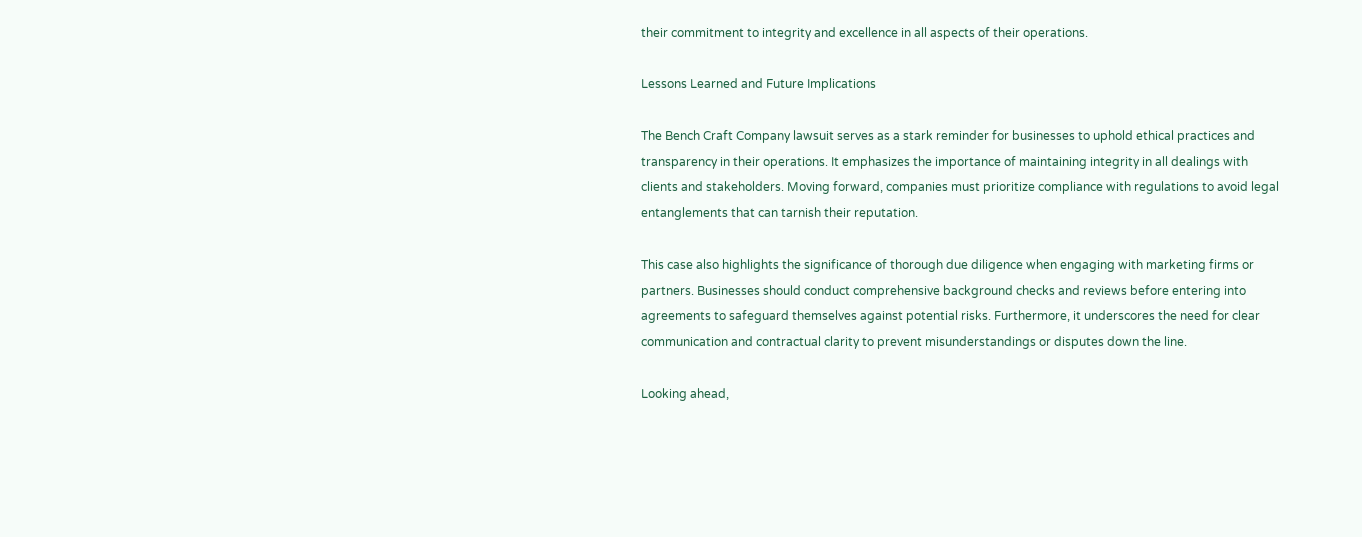their commitment to integrity and excellence in all aspects of their operations.

Lessons Learned and Future Implications

The Bench Craft Company lawsuit serves as a stark reminder for businesses to uphold ethical practices and transparency in their operations. It emphasizes the importance of maintaining integrity in all dealings with clients and stakeholders. Moving forward, companies must prioritize compliance with regulations to avoid legal entanglements that can tarnish their reputation.

This case also highlights the significance of thorough due diligence when engaging with marketing firms or partners. Businesses should conduct comprehensive background checks and reviews before entering into agreements to safeguard themselves against potential risks. Furthermore, it underscores the need for clear communication and contractual clarity to prevent misunderstandings or disputes down the line.

Looking ahead,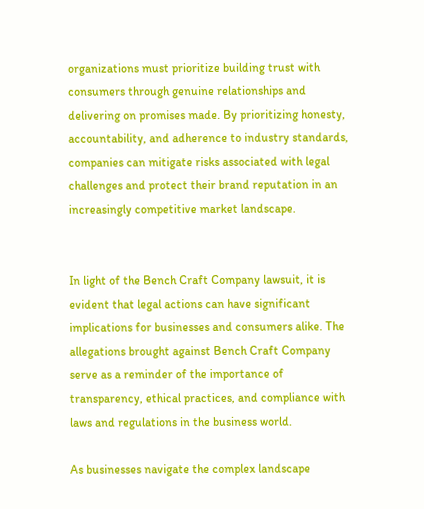organizations must prioritize building trust with consumers through genuine relationships and delivering on promises made. By prioritizing honesty, accountability, and adherence to industry standards, companies can mitigate risks associated with legal challenges and protect their brand reputation in an increasingly competitive market landscape.


In light of the Bench Craft Company lawsuit, it is evident that legal actions can have significant implications for businesses and consumers alike. The allegations brought against Bench Craft Company serve as a reminder of the importance of transparency, ethical practices, and compliance with laws and regulations in the business world.

As businesses navigate the complex landscape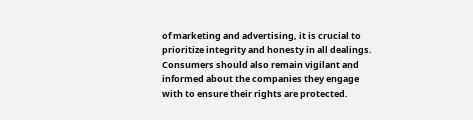of marketing and advertising, it is crucial to prioritize integrity and honesty in all dealings. Consumers should also remain vigilant and informed about the companies they engage with to ensure their rights are protected.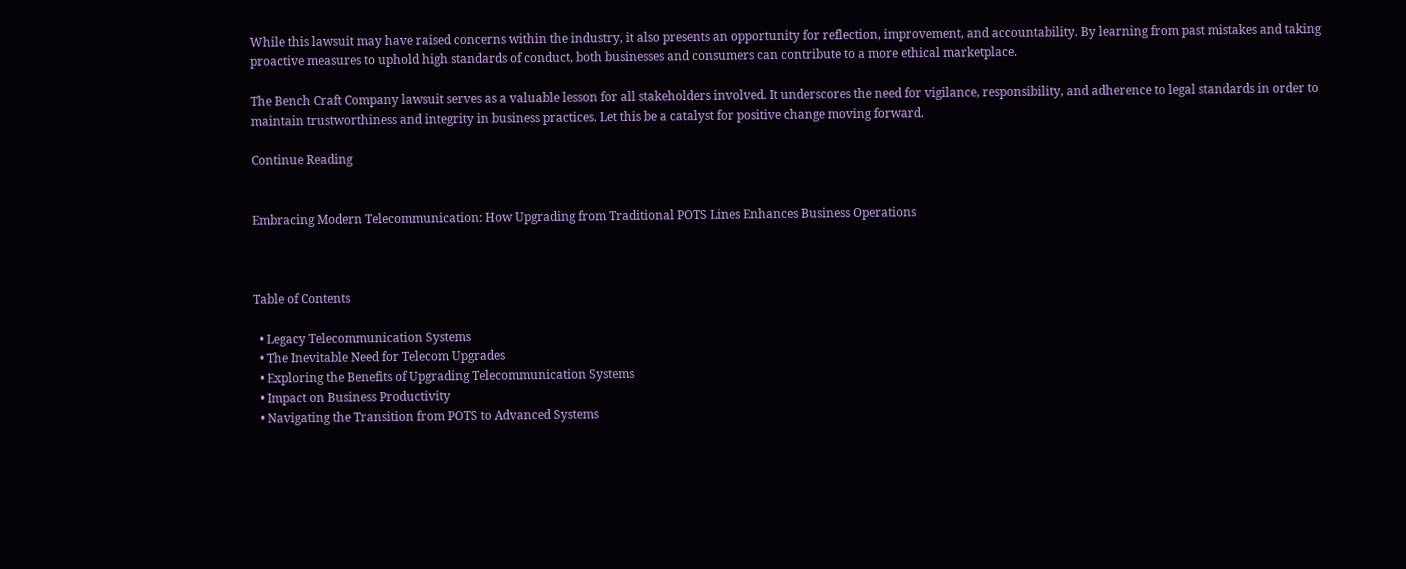While this lawsuit may have raised concerns within the industry, it also presents an opportunity for reflection, improvement, and accountability. By learning from past mistakes and taking proactive measures to uphold high standards of conduct, both businesses and consumers can contribute to a more ethical marketplace.

The Bench Craft Company lawsuit serves as a valuable lesson for all stakeholders involved. It underscores the need for vigilance, responsibility, and adherence to legal standards in order to maintain trustworthiness and integrity in business practices. Let this be a catalyst for positive change moving forward.

Continue Reading


Embracing Modern Telecommunication: How Upgrading from Traditional POTS Lines Enhances Business Operations



Table of Contents

  • Legacy Telecommunication Systems
  • The Inevitable Need for Telecom Upgrades
  • Exploring the Benefits of Upgrading Telecommunication Systems
  • Impact on Business Productivity
  • Navigating the Transition from POTS to Advanced Systems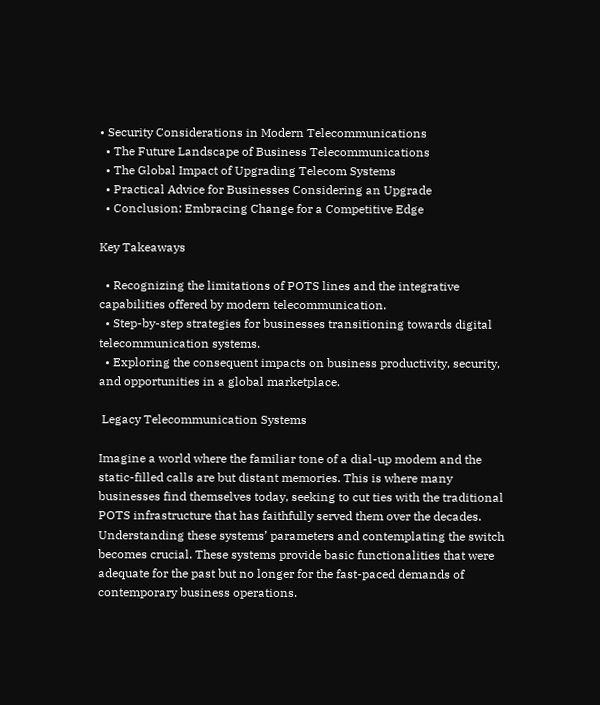• Security Considerations in Modern Telecommunications
  • The Future Landscape of Business Telecommunications
  • The Global Impact of Upgrading Telecom Systems
  • Practical Advice for Businesses Considering an Upgrade
  • Conclusion: Embracing Change for a Competitive Edge

Key Takeaways

  • Recognizing the limitations of POTS lines and the integrative capabilities offered by modern telecommunication.
  • Step-by-step strategies for businesses transitioning towards digital telecommunication systems.
  • Exploring the consequent impacts on business productivity, security, and opportunities in a global marketplace.

 Legacy Telecommunication Systems

Imagine a world where the familiar tone of a dial-up modem and the static-filled calls are but distant memories. This is where many businesses find themselves today, seeking to cut ties with the traditional POTS infrastructure that has faithfully served them over the decades. Understanding these systems’ parameters and contemplating the switch becomes crucial. These systems provide basic functionalities that were adequate for the past but no longer for the fast-paced demands of contemporary business operations.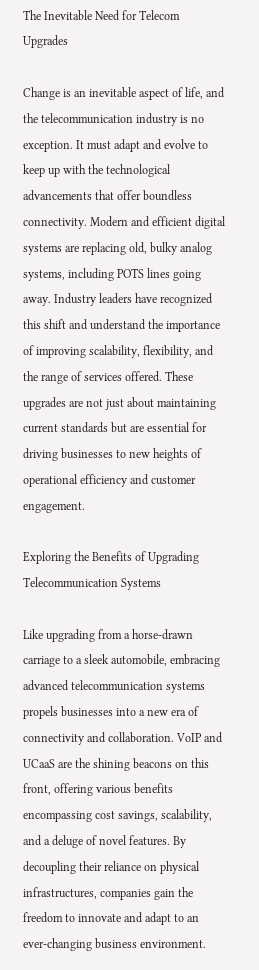The Inevitable Need for Telecom Upgrades

Change is an inevitable aspect of life, and the telecommunication industry is no exception. It must adapt and evolve to keep up with the technological advancements that offer boundless connectivity. Modern and efficient digital systems are replacing old, bulky analog systems, including POTS lines going away. Industry leaders have recognized this shift and understand the importance of improving scalability, flexibility, and the range of services offered. These upgrades are not just about maintaining current standards but are essential for driving businesses to new heights of operational efficiency and customer engagement.

Exploring the Benefits of Upgrading Telecommunication Systems

Like upgrading from a horse-drawn carriage to a sleek automobile, embracing advanced telecommunication systems propels businesses into a new era of connectivity and collaboration. VoIP and UCaaS are the shining beacons on this front, offering various benefits encompassing cost savings, scalability, and a deluge of novel features. By decoupling their reliance on physical infrastructures, companies gain the freedom to innovate and adapt to an ever-changing business environment.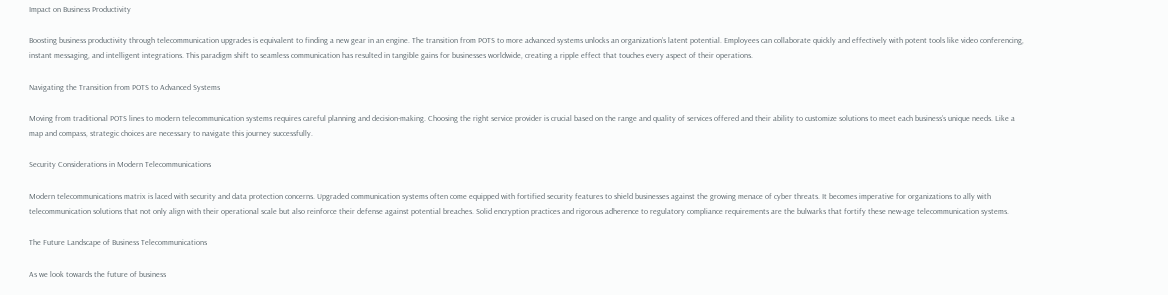Impact on Business Productivity

Boosting business productivity through telecommunication upgrades is equivalent to finding a new gear in an engine. The transition from POTS to more advanced systems unlocks an organization’s latent potential. Employees can collaborate quickly and effectively with potent tools like video conferencing, instant messaging, and intelligent integrations. This paradigm shift to seamless communication has resulted in tangible gains for businesses worldwide, creating a ripple effect that touches every aspect of their operations.

Navigating the Transition from POTS to Advanced Systems

Moving from traditional POTS lines to modern telecommunication systems requires careful planning and decision-making. Choosing the right service provider is crucial based on the range and quality of services offered and their ability to customize solutions to meet each business’s unique needs. Like a map and compass, strategic choices are necessary to navigate this journey successfully.

Security Considerations in Modern Telecommunications

Modern telecommunications matrix is laced with security and data protection concerns. Upgraded communication systems often come equipped with fortified security features to shield businesses against the growing menace of cyber threats. It becomes imperative for organizations to ally with telecommunication solutions that not only align with their operational scale but also reinforce their defense against potential breaches. Solid encryption practices and rigorous adherence to regulatory compliance requirements are the bulwarks that fortify these new-age telecommunication systems.

The Future Landscape of Business Telecommunications

As we look towards the future of business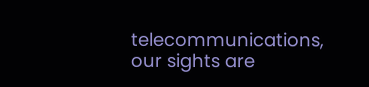telecommunications, our sights are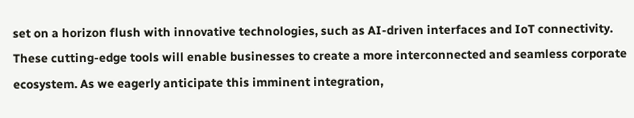set on a horizon flush with innovative technologies, such as AI-driven interfaces and IoT connectivity. These cutting-edge tools will enable businesses to create a more interconnected and seamless corporate ecosystem. As we eagerly anticipate this imminent integration,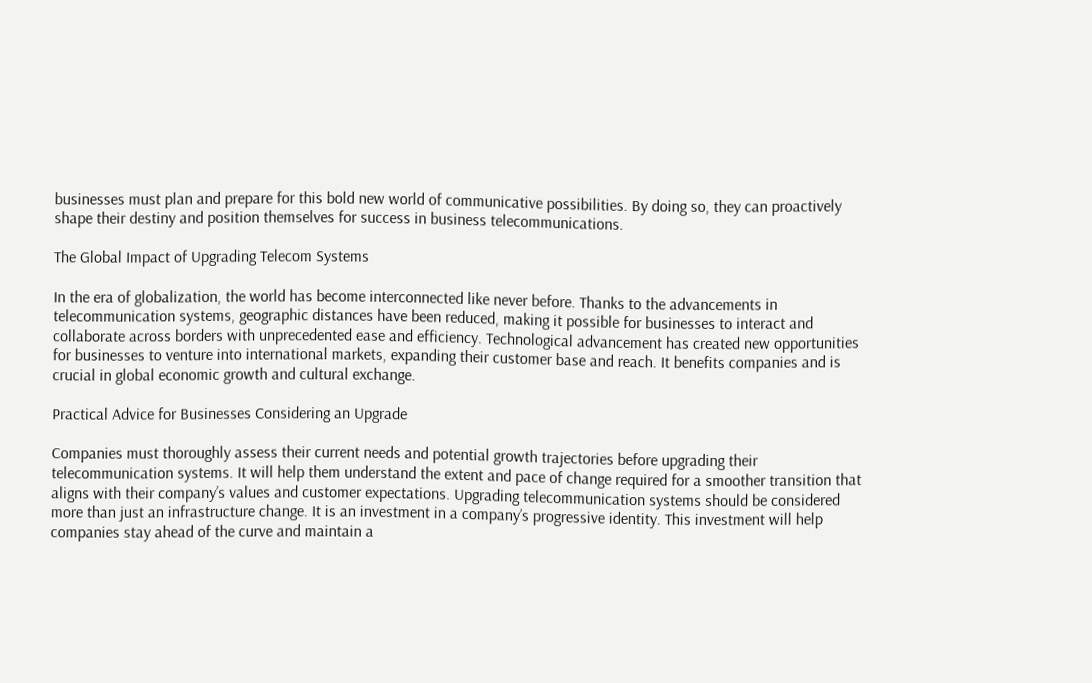businesses must plan and prepare for this bold new world of communicative possibilities. By doing so, they can proactively shape their destiny and position themselves for success in business telecommunications.

The Global Impact of Upgrading Telecom Systems

In the era of globalization, the world has become interconnected like never before. Thanks to the advancements in telecommunication systems, geographic distances have been reduced, making it possible for businesses to interact and collaborate across borders with unprecedented ease and efficiency. Technological advancement has created new opportunities for businesses to venture into international markets, expanding their customer base and reach. It benefits companies and is crucial in global economic growth and cultural exchange.

Practical Advice for Businesses Considering an Upgrade

Companies must thoroughly assess their current needs and potential growth trajectories before upgrading their telecommunication systems. It will help them understand the extent and pace of change required for a smoother transition that aligns with their company’s values and customer expectations. Upgrading telecommunication systems should be considered more than just an infrastructure change. It is an investment in a company’s progressive identity. This investment will help companies stay ahead of the curve and maintain a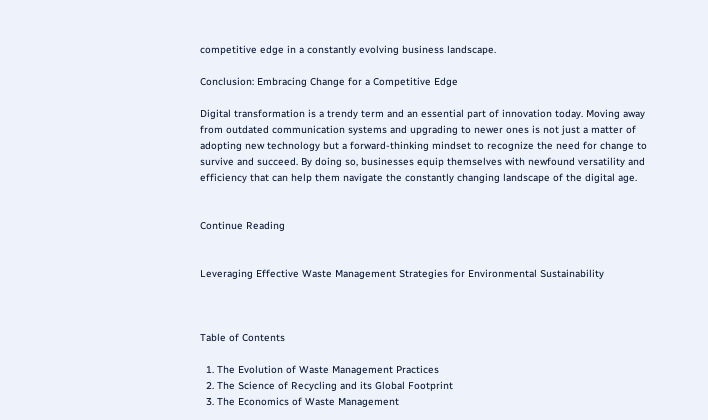competitive edge in a constantly evolving business landscape.

Conclusion: Embracing Change for a Competitive Edge

Digital transformation is a trendy term and an essential part of innovation today. Moving away from outdated communication systems and upgrading to newer ones is not just a matter of adopting new technology but a forward-thinking mindset to recognize the need for change to survive and succeed. By doing so, businesses equip themselves with newfound versatility and efficiency that can help them navigate the constantly changing landscape of the digital age.


Continue Reading


Leveraging Effective Waste Management Strategies for Environmental Sustainability



Table of Contents

  1. The Evolution of Waste Management Practices
  2. The Science of Recycling and its Global Footprint
  3. The Economics of Waste Management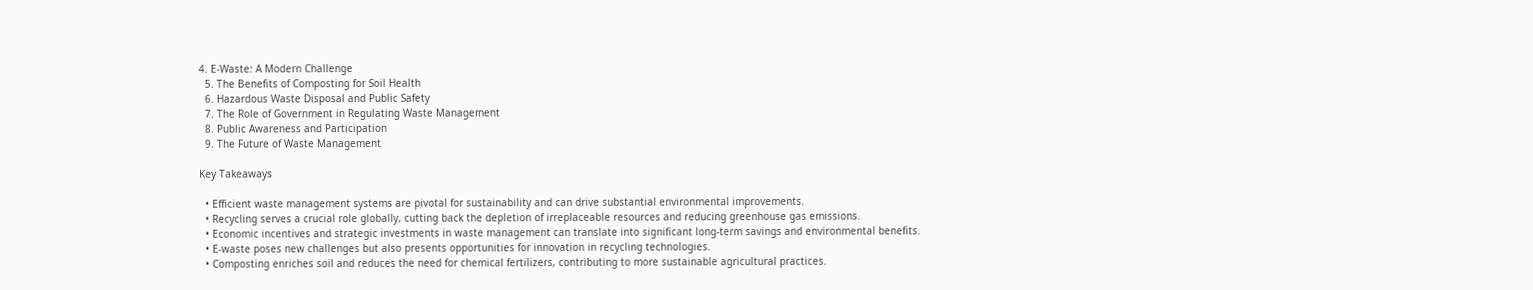4. E-Waste: A Modern Challenge
  5. The Benefits of Composting for Soil Health
  6. Hazardous Waste Disposal and Public Safety
  7. The Role of Government in Regulating Waste Management
  8. Public Awareness and Participation
  9. The Future of Waste Management

Key Takeaways

  • Efficient waste management systems are pivotal for sustainability and can drive substantial environmental improvements.
  • Recycling serves a crucial role globally, cutting back the depletion of irreplaceable resources and reducing greenhouse gas emissions.
  • Economic incentives and strategic investments in waste management can translate into significant long-term savings and environmental benefits.
  • E-waste poses new challenges but also presents opportunities for innovation in recycling technologies.
  • Composting enriches soil and reduces the need for chemical fertilizers, contributing to more sustainable agricultural practices.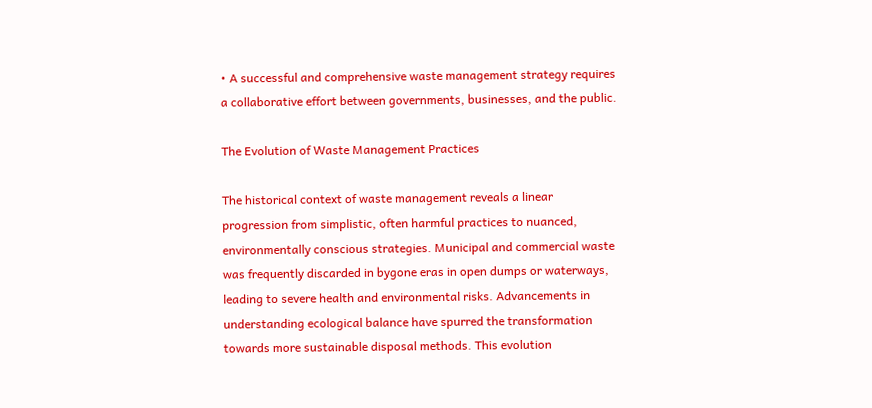• A successful and comprehensive waste management strategy requires a collaborative effort between governments, businesses, and the public.

The Evolution of Waste Management Practices

The historical context of waste management reveals a linear progression from simplistic, often harmful practices to nuanced, environmentally conscious strategies. Municipal and commercial waste was frequently discarded in bygone eras in open dumps or waterways, leading to severe health and environmental risks. Advancements in understanding ecological balance have spurred the transformation towards more sustainable disposal methods. This evolution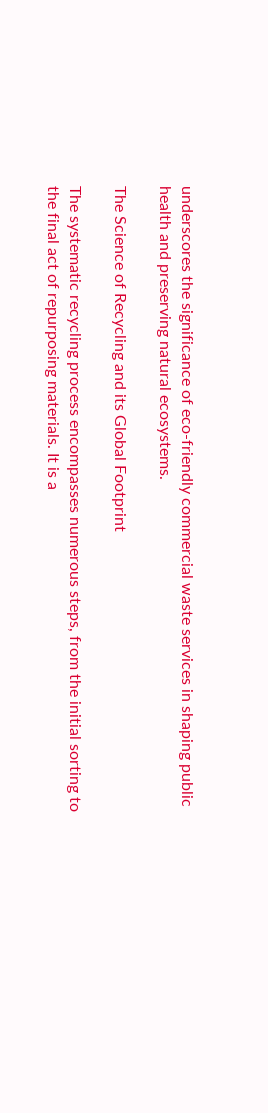underscores the significance of eco-friendly commercial waste services in shaping public health and preserving natural ecosystems.

The Science of Recycling and its Global Footprint

The systematic recycling process encompasses numerous steps, from the initial sorting to the final act of repurposing materials. It is a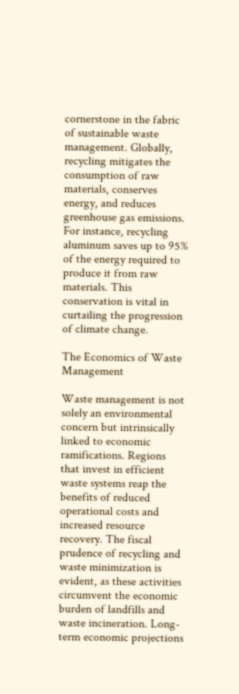cornerstone in the fabric of sustainable waste management. Globally, recycling mitigates the consumption of raw materials, conserves energy, and reduces greenhouse gas emissions. For instance, recycling aluminum saves up to 95% of the energy required to produce it from raw materials. This conservation is vital in curtailing the progression of climate change.

The Economics of Waste Management

Waste management is not solely an environmental concern but intrinsically linked to economic ramifications. Regions that invest in efficient waste systems reap the benefits of reduced operational costs and increased resource recovery. The fiscal prudence of recycling and waste minimization is evident, as these activities circumvent the economic burden of landfills and waste incineration. Long-term economic projections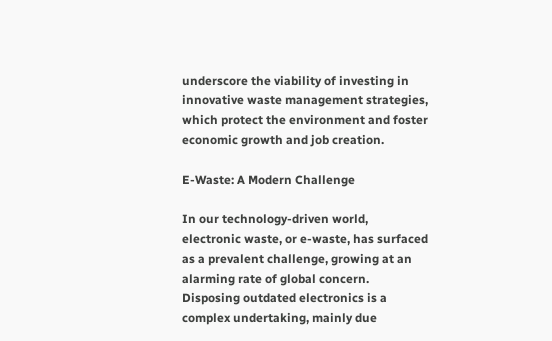underscore the viability of investing in innovative waste management strategies, which protect the environment and foster economic growth and job creation.

E-Waste: A Modern Challenge

In our technology-driven world, electronic waste, or e-waste, has surfaced as a prevalent challenge, growing at an alarming rate of global concern. Disposing outdated electronics is a complex undertaking, mainly due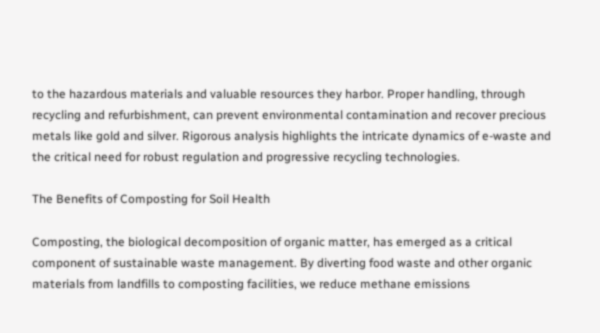to the hazardous materials and valuable resources they harbor. Proper handling, through recycling and refurbishment, can prevent environmental contamination and recover precious metals like gold and silver. Rigorous analysis highlights the intricate dynamics of e-waste and the critical need for robust regulation and progressive recycling technologies.

The Benefits of Composting for Soil Health

Composting, the biological decomposition of organic matter, has emerged as a critical component of sustainable waste management. By diverting food waste and other organic materials from landfills to composting facilities, we reduce methane emissions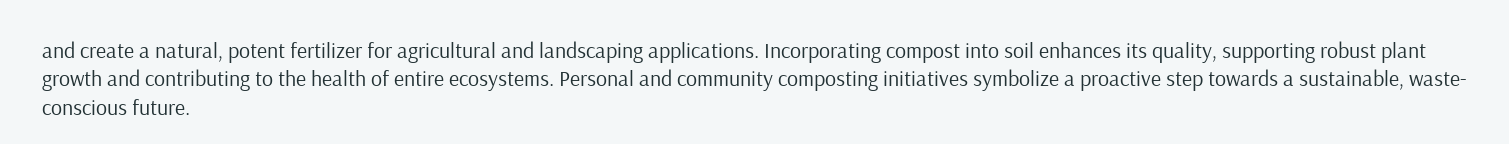and create a natural, potent fertilizer for agricultural and landscaping applications. Incorporating compost into soil enhances its quality, supporting robust plant growth and contributing to the health of entire ecosystems. Personal and community composting initiatives symbolize a proactive step towards a sustainable, waste-conscious future.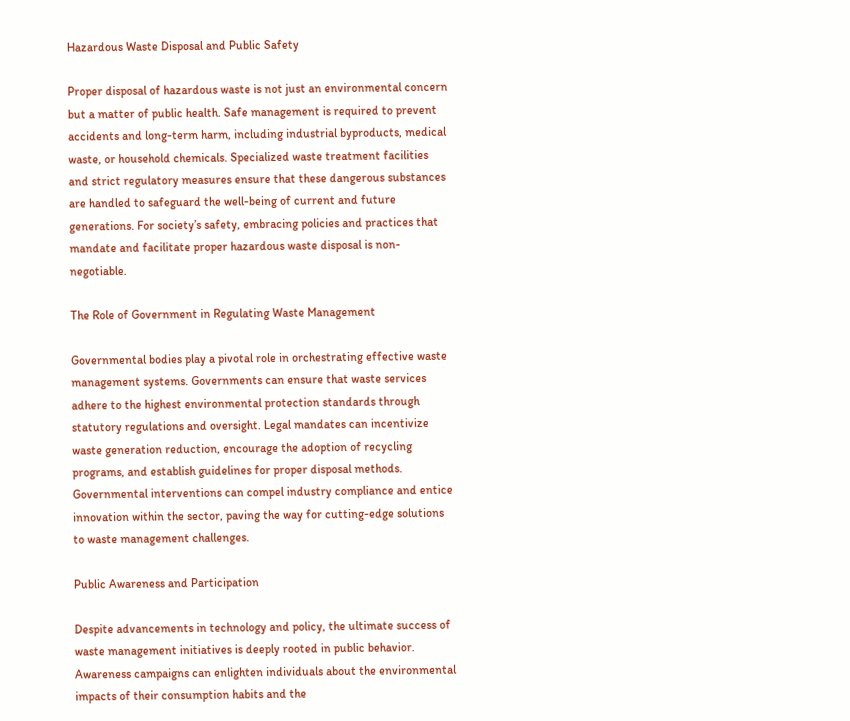Hazardous Waste Disposal and Public Safety

Proper disposal of hazardous waste is not just an environmental concern but a matter of public health. Safe management is required to prevent accidents and long-term harm, including industrial byproducts, medical waste, or household chemicals. Specialized waste treatment facilities and strict regulatory measures ensure that these dangerous substances are handled to safeguard the well-being of current and future generations. For society’s safety, embracing policies and practices that mandate and facilitate proper hazardous waste disposal is non-negotiable.

The Role of Government in Regulating Waste Management

Governmental bodies play a pivotal role in orchestrating effective waste management systems. Governments can ensure that waste services adhere to the highest environmental protection standards through statutory regulations and oversight. Legal mandates can incentivize waste generation reduction, encourage the adoption of recycling programs, and establish guidelines for proper disposal methods. Governmental interventions can compel industry compliance and entice innovation within the sector, paving the way for cutting-edge solutions to waste management challenges.

Public Awareness and Participation

Despite advancements in technology and policy, the ultimate success of waste management initiatives is deeply rooted in public behavior. Awareness campaigns can enlighten individuals about the environmental impacts of their consumption habits and the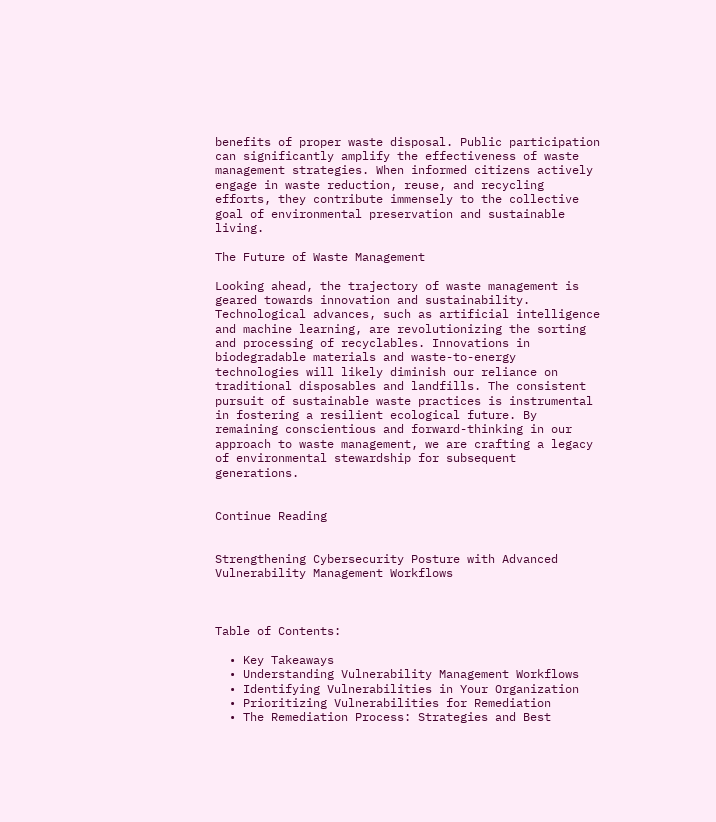benefits of proper waste disposal. Public participation can significantly amplify the effectiveness of waste management strategies. When informed citizens actively engage in waste reduction, reuse, and recycling efforts, they contribute immensely to the collective goal of environmental preservation and sustainable living.

The Future of Waste Management

Looking ahead, the trajectory of waste management is geared towards innovation and sustainability. Technological advances, such as artificial intelligence and machine learning, are revolutionizing the sorting and processing of recyclables. Innovations in biodegradable materials and waste-to-energy technologies will likely diminish our reliance on traditional disposables and landfills. The consistent pursuit of sustainable waste practices is instrumental in fostering a resilient ecological future. By remaining conscientious and forward-thinking in our approach to waste management, we are crafting a legacy of environmental stewardship for subsequent generations.


Continue Reading


Strengthening Cybersecurity Posture with Advanced Vulnerability Management Workflows



Table of Contents:

  • Key Takeaways
  • Understanding Vulnerability Management Workflows
  • Identifying Vulnerabilities in Your Organization
  • Prioritizing Vulnerabilities for Remediation
  • The Remediation Process: Strategies and Best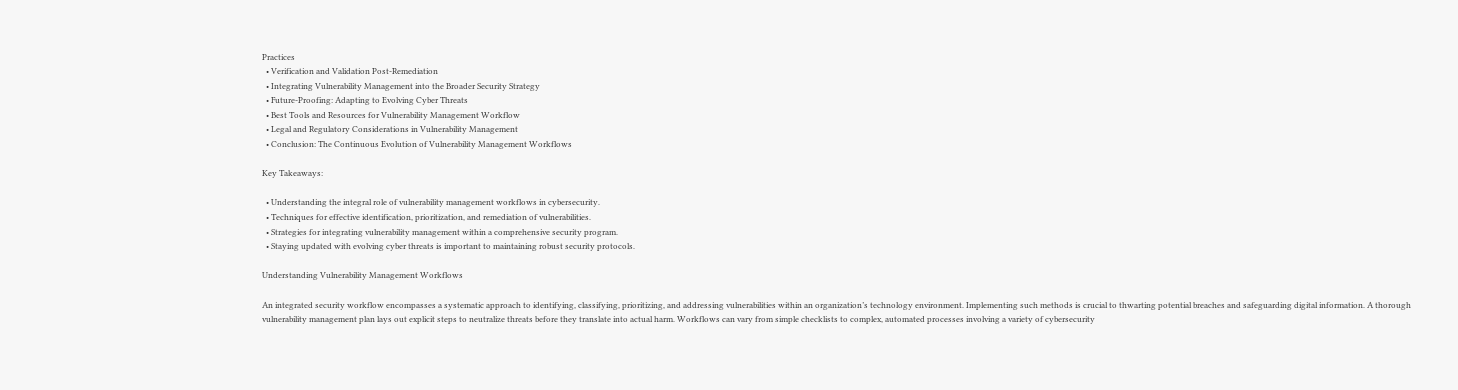Practices
  • Verification and Validation Post-Remediation
  • Integrating Vulnerability Management into the Broader Security Strategy
  • Future-Proofing: Adapting to Evolving Cyber Threats
  • Best Tools and Resources for Vulnerability Management Workflow
  • Legal and Regulatory Considerations in Vulnerability Management
  • Conclusion: The Continuous Evolution of Vulnerability Management Workflows

Key Takeaways:

  • Understanding the integral role of vulnerability management workflows in cybersecurity.
  • Techniques for effective identification, prioritization, and remediation of vulnerabilities.
  • Strategies for integrating vulnerability management within a comprehensive security program.
  • Staying updated with evolving cyber threats is important to maintaining robust security protocols.

Understanding Vulnerability Management Workflows

An integrated security workflow encompasses a systematic approach to identifying, classifying, prioritizing, and addressing vulnerabilities within an organization’s technology environment. Implementing such methods is crucial to thwarting potential breaches and safeguarding digital information. A thorough vulnerability management plan lays out explicit steps to neutralize threats before they translate into actual harm. Workflows can vary from simple checklists to complex, automated processes involving a variety of cybersecurity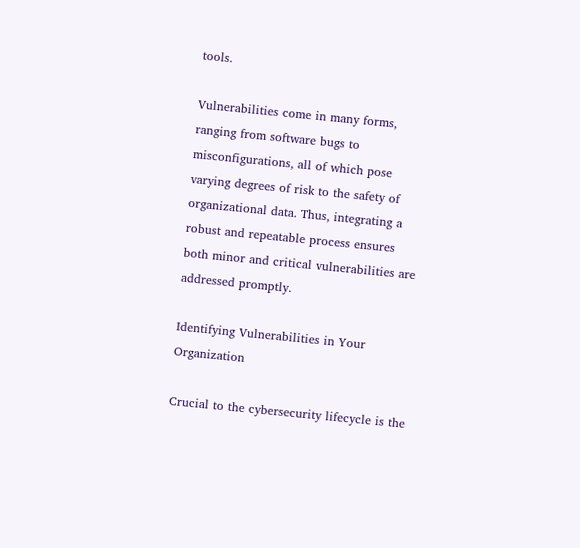tools.

Vulnerabilities come in many forms, ranging from software bugs to misconfigurations, all of which pose varying degrees of risk to the safety of organizational data. Thus, integrating a robust and repeatable process ensures both minor and critical vulnerabilities are addressed promptly.

Identifying Vulnerabilities in Your Organization

Crucial to the cybersecurity lifecycle is the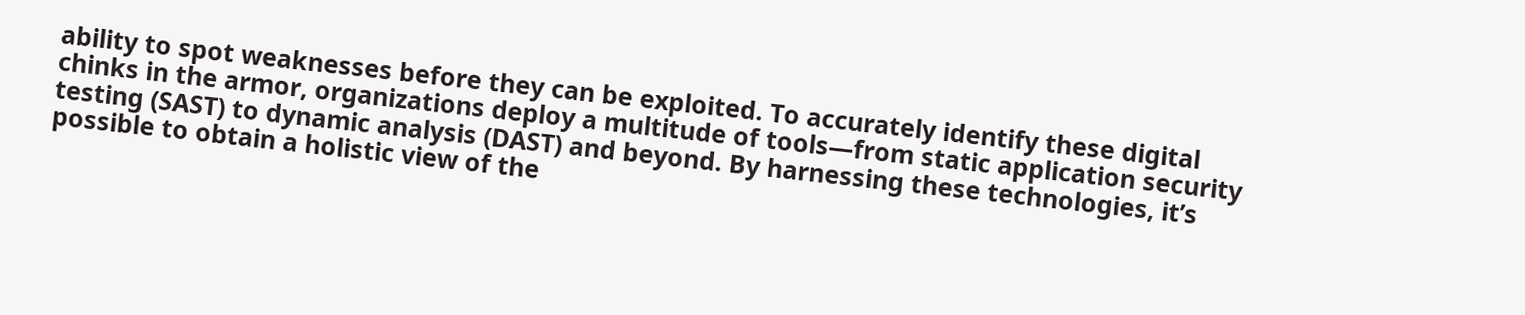ability to spot weaknesses before they can be exploited. To accurately identify these digital chinks in the armor, organizations deploy a multitude of tools—from static application security testing (SAST) to dynamic analysis (DAST) and beyond. By harnessing these technologies, it’s possible to obtain a holistic view of the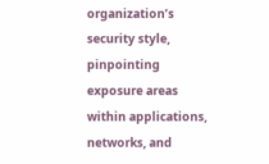organization’s security style, pinpointing exposure areas within applications, networks, and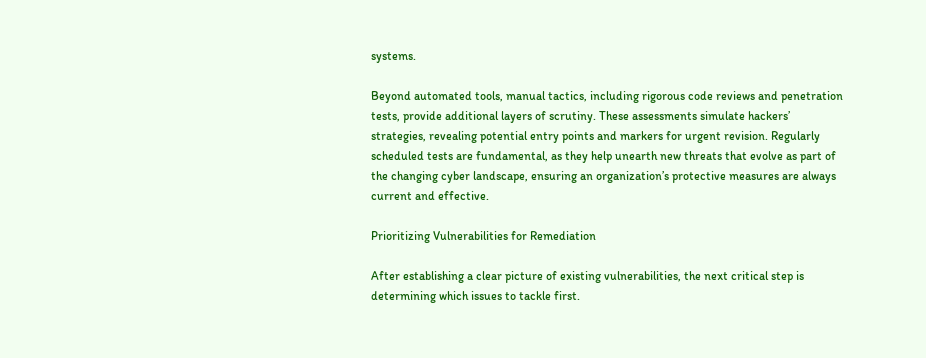systems.

Beyond automated tools, manual tactics, including rigorous code reviews and penetration tests, provide additional layers of scrutiny. These assessments simulate hackers’ strategies, revealing potential entry points and markers for urgent revision. Regularly scheduled tests are fundamental, as they help unearth new threats that evolve as part of the changing cyber landscape, ensuring an organization’s protective measures are always current and effective.

Prioritizing Vulnerabilities for Remediation

After establishing a clear picture of existing vulnerabilities, the next critical step is determining which issues to tackle first.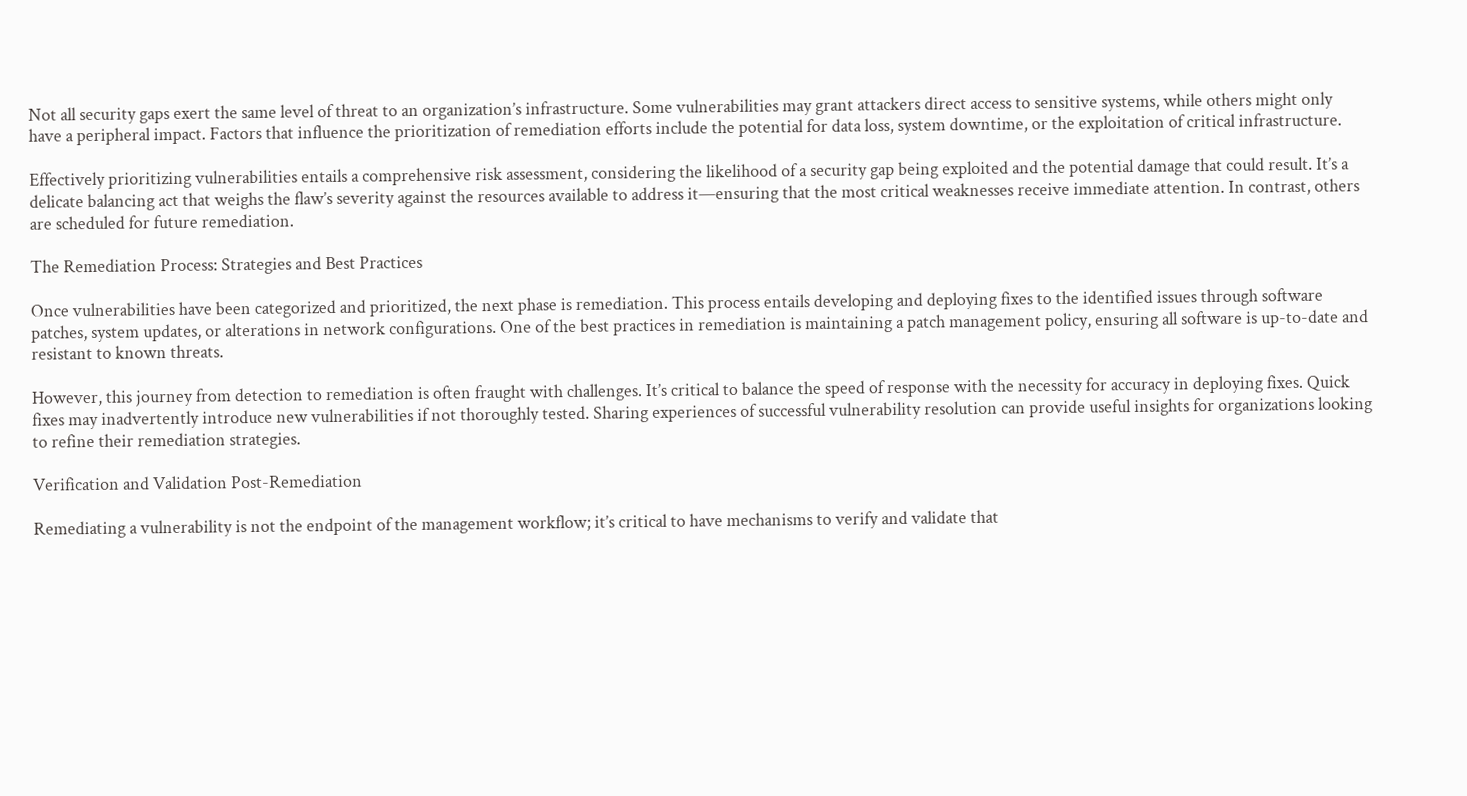Not all security gaps exert the same level of threat to an organization’s infrastructure. Some vulnerabilities may grant attackers direct access to sensitive systems, while others might only have a peripheral impact. Factors that influence the prioritization of remediation efforts include the potential for data loss, system downtime, or the exploitation of critical infrastructure.

Effectively prioritizing vulnerabilities entails a comprehensive risk assessment, considering the likelihood of a security gap being exploited and the potential damage that could result. It’s a delicate balancing act that weighs the flaw’s severity against the resources available to address it—ensuring that the most critical weaknesses receive immediate attention. In contrast, others are scheduled for future remediation.

The Remediation Process: Strategies and Best Practices

Once vulnerabilities have been categorized and prioritized, the next phase is remediation. This process entails developing and deploying fixes to the identified issues through software patches, system updates, or alterations in network configurations. One of the best practices in remediation is maintaining a patch management policy, ensuring all software is up-to-date and resistant to known threats.

However, this journey from detection to remediation is often fraught with challenges. It’s critical to balance the speed of response with the necessity for accuracy in deploying fixes. Quick fixes may inadvertently introduce new vulnerabilities if not thoroughly tested. Sharing experiences of successful vulnerability resolution can provide useful insights for organizations looking to refine their remediation strategies.

Verification and Validation Post-Remediation

Remediating a vulnerability is not the endpoint of the management workflow; it’s critical to have mechanisms to verify and validate that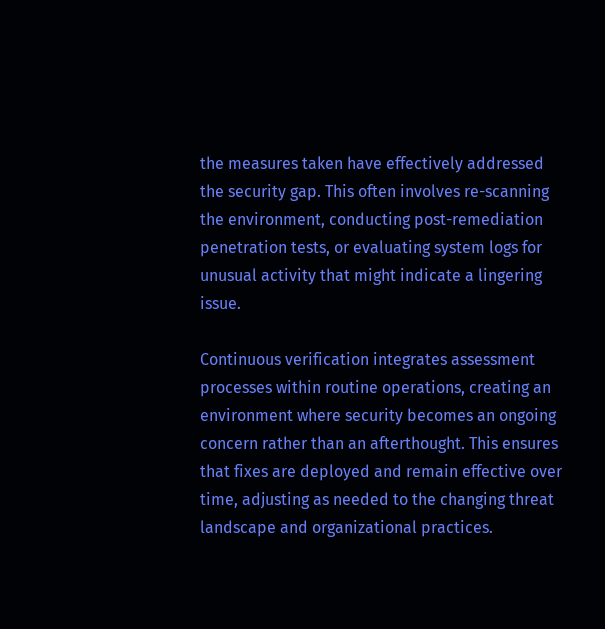the measures taken have effectively addressed the security gap. This often involves re-scanning the environment, conducting post-remediation penetration tests, or evaluating system logs for unusual activity that might indicate a lingering issue.

Continuous verification integrates assessment processes within routine operations, creating an environment where security becomes an ongoing concern rather than an afterthought. This ensures that fixes are deployed and remain effective over time, adjusting as needed to the changing threat landscape and organizational practices.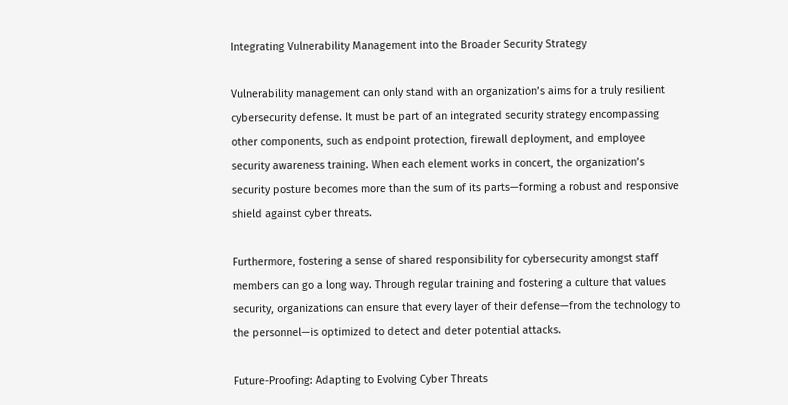Integrating Vulnerability Management into the Broader Security Strategy

Vulnerability management can only stand with an organization’s aims for a truly resilient cybersecurity defense. It must be part of an integrated security strategy encompassing other components, such as endpoint protection, firewall deployment, and employee security awareness training. When each element works in concert, the organization’s security posture becomes more than the sum of its parts—forming a robust and responsive shield against cyber threats.

Furthermore, fostering a sense of shared responsibility for cybersecurity amongst staff members can go a long way. Through regular training and fostering a culture that values security, organizations can ensure that every layer of their defense—from the technology to the personnel—is optimized to detect and deter potential attacks.

Future-Proofing: Adapting to Evolving Cyber Threats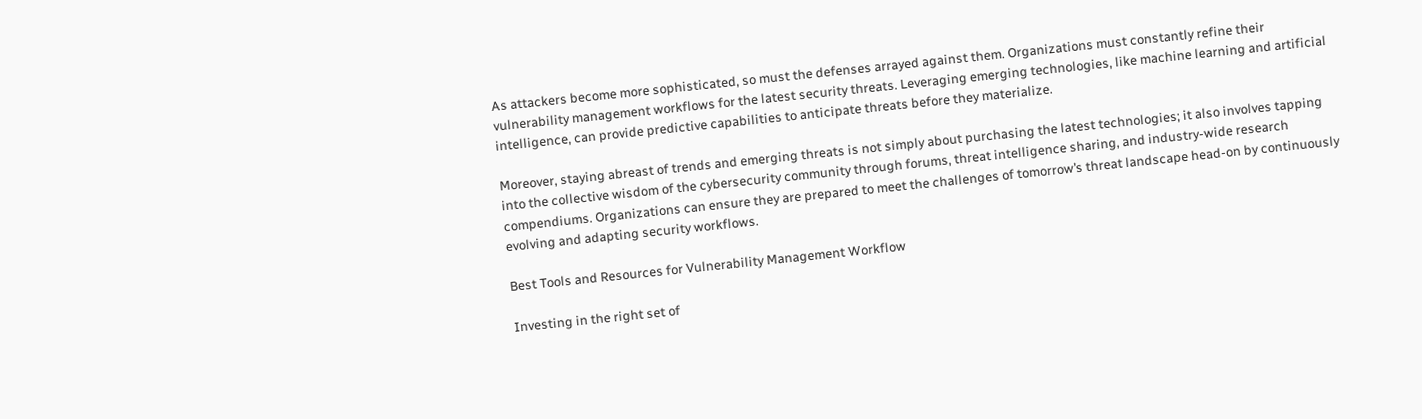As attackers become more sophisticated, so must the defenses arrayed against them. Organizations must constantly refine their vulnerability management workflows for the latest security threats. Leveraging emerging technologies, like machine learning and artificial intelligence, can provide predictive capabilities to anticipate threats before they materialize.

Moreover, staying abreast of trends and emerging threats is not simply about purchasing the latest technologies; it also involves tapping into the collective wisdom of the cybersecurity community through forums, threat intelligence sharing, and industry-wide research compendiums. Organizations can ensure they are prepared to meet the challenges of tomorrow’s threat landscape head-on by continuously evolving and adapting security workflows.

Best Tools and Resources for Vulnerability Management Workflow

Investing in the right set of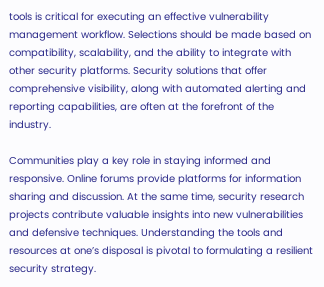tools is critical for executing an effective vulnerability management workflow. Selections should be made based on compatibility, scalability, and the ability to integrate with other security platforms. Security solutions that offer comprehensive visibility, along with automated alerting and reporting capabilities, are often at the forefront of the industry.

Communities play a key role in staying informed and responsive. Online forums provide platforms for information sharing and discussion. At the same time, security research projects contribute valuable insights into new vulnerabilities and defensive techniques. Understanding the tools and resources at one’s disposal is pivotal to formulating a resilient security strategy.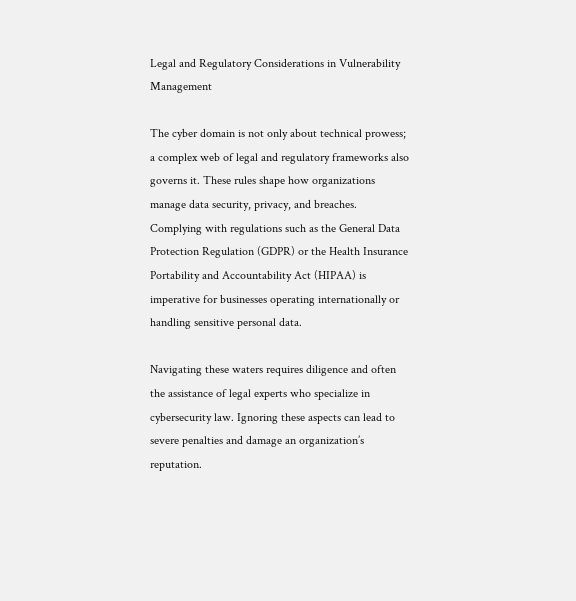Legal and Regulatory Considerations in Vulnerability Management

The cyber domain is not only about technical prowess; a complex web of legal and regulatory frameworks also governs it. These rules shape how organizations manage data security, privacy, and breaches. Complying with regulations such as the General Data Protection Regulation (GDPR) or the Health Insurance Portability and Accountability Act (HIPAA) is imperative for businesses operating internationally or handling sensitive personal data.

Navigating these waters requires diligence and often the assistance of legal experts who specialize in cybersecurity law. Ignoring these aspects can lead to severe penalties and damage an organization’s reputation.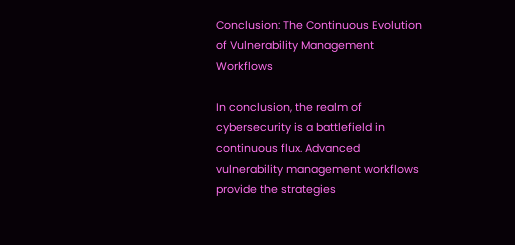Conclusion: The Continuous Evolution of Vulnerability Management Workflows

In conclusion, the realm of cybersecurity is a battlefield in continuous flux. Advanced vulnerability management workflows provide the strategies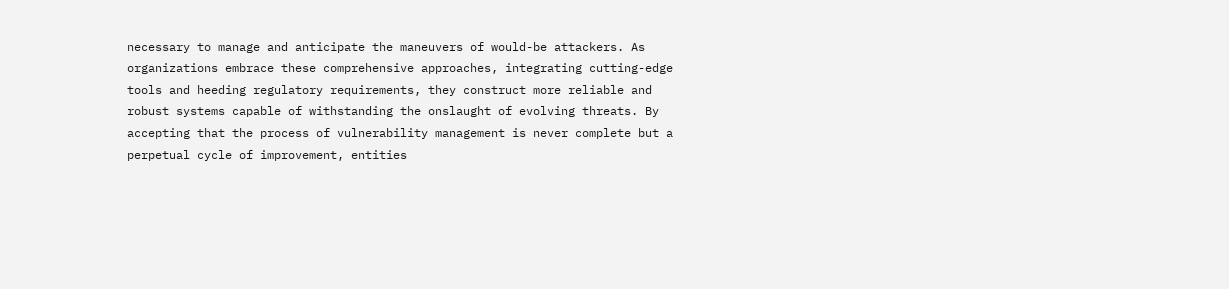necessary to manage and anticipate the maneuvers of would-be attackers. As organizations embrace these comprehensive approaches, integrating cutting-edge tools and heeding regulatory requirements, they construct more reliable and robust systems capable of withstanding the onslaught of evolving threats. By accepting that the process of vulnerability management is never complete but a perpetual cycle of improvement, entities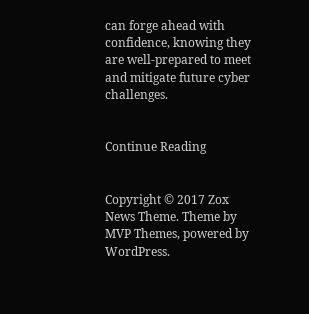can forge ahead with confidence, knowing they are well-prepared to meet and mitigate future cyber challenges.


Continue Reading


Copyright © 2017 Zox News Theme. Theme by MVP Themes, powered by WordPress.